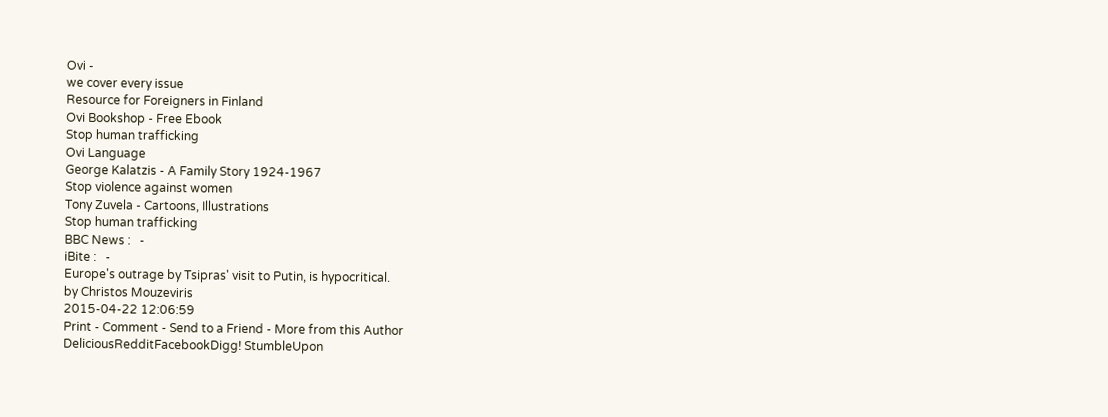Ovi -
we cover every issue
Resource for Foreigners in Finland
Ovi Bookshop - Free Ebook
Stop human trafficking
Ovi Language
George Kalatzis - A Family Story 1924-1967
Stop violence against women
Tony Zuvela - Cartoons, Illustrations
Stop human trafficking
BBC News :   -
iBite :   -
Europe's outrage by Tsipras' visit to Putin, is hypocritical.
by Christos Mouzeviris
2015-04-22 12:06:59
Print - Comment - Send to a Friend - More from this Author
DeliciousRedditFacebookDigg! StumbleUpon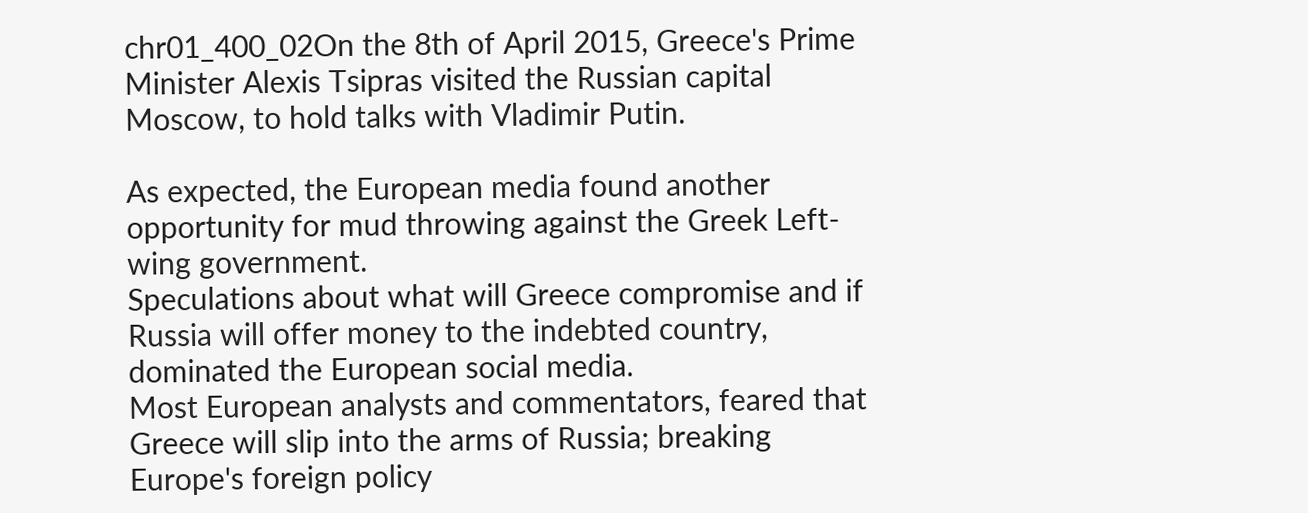chr01_400_02On the 8th of April 2015, Greece's Prime Minister Alexis Tsipras visited the Russian capital Moscow, to hold talks with Vladimir Putin.

As expected, the European media found another opportunity for mud throwing against the Greek Left-wing government.
Speculations about what will Greece compromise and if Russia will offer money to the indebted country, dominated the European social media.
Most European analysts and commentators, feared that Greece will slip into the arms of Russia; breaking Europe's foreign policy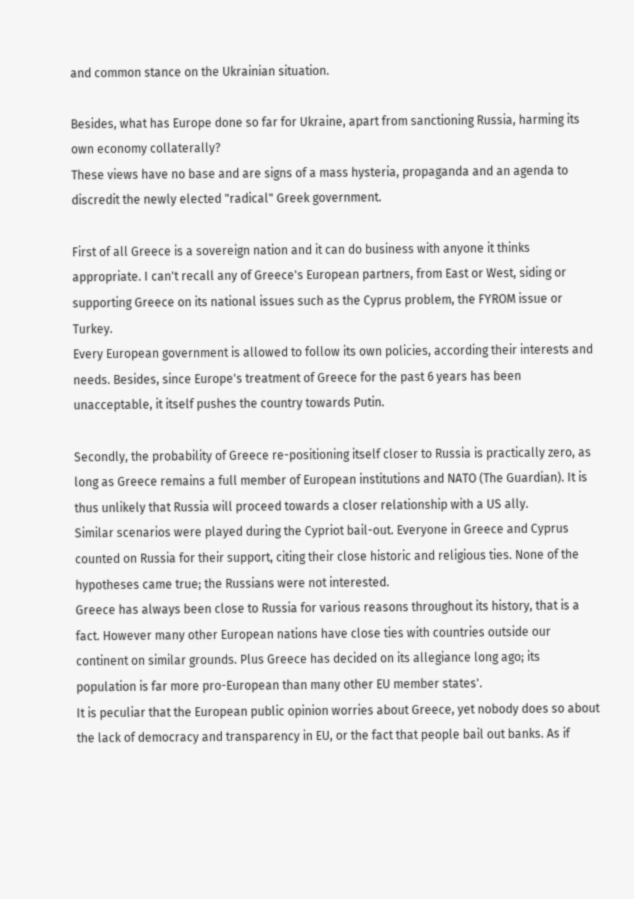and common stance on the Ukrainian situation.

Besides, what has Europe done so far for Ukraine, apart from sanctioning Russia, harming its own economy collaterally?
These views have no base and are signs of a mass hysteria, propaganda and an agenda to discredit the newly elected "radical" Greek government.

First of all Greece is a sovereign nation and it can do business with anyone it thinks appropriate. I can't recall any of Greece's European partners, from East or West, siding or supporting Greece on its national issues such as the Cyprus problem, the FYROM issue or Turkey.
Every European government is allowed to follow its own policies, according their interests and needs. Besides, since Europe's treatment of Greece for the past 6 years has been unacceptable, it itself pushes the country towards Putin.

Secondly, the probability of Greece re-positioning itself closer to Russia is practically zero, as long as Greece remains a full member of European institutions and NATO (The Guardian). It is thus unlikely that Russia will proceed towards a closer relationship with a US ally.
Similar scenarios were played during the Cypriot bail-out. Everyone in Greece and Cyprus counted on Russia for their support, citing their close historic and religious ties. None of the hypotheses came true; the Russians were not interested.
Greece has always been close to Russia for various reasons throughout its history, that is a fact. However many other European nations have close ties with countries outside our continent on similar grounds. Plus Greece has decided on its allegiance long ago; its population is far more pro-European than many other EU member states'.
It is peculiar that the European public opinion worries about Greece, yet nobody does so about the lack of democracy and transparency in EU, or the fact that people bail out banks. As if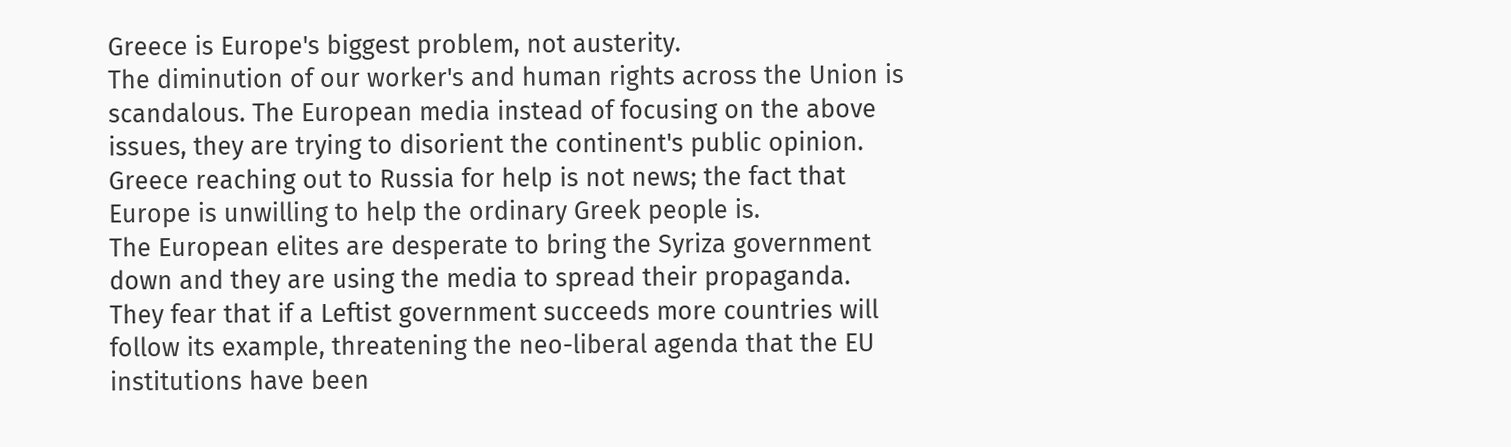Greece is Europe's biggest problem, not austerity.
The diminution of our worker's and human rights across the Union is scandalous. The European media instead of focusing on the above issues, they are trying to disorient the continent's public opinion. Greece reaching out to Russia for help is not news; the fact that Europe is unwilling to help the ordinary Greek people is.
The European elites are desperate to bring the Syriza government down and they are using the media to spread their propaganda. They fear that if a Leftist government succeeds more countries will follow its example, threatening the neo-liberal agenda that the EU institutions have been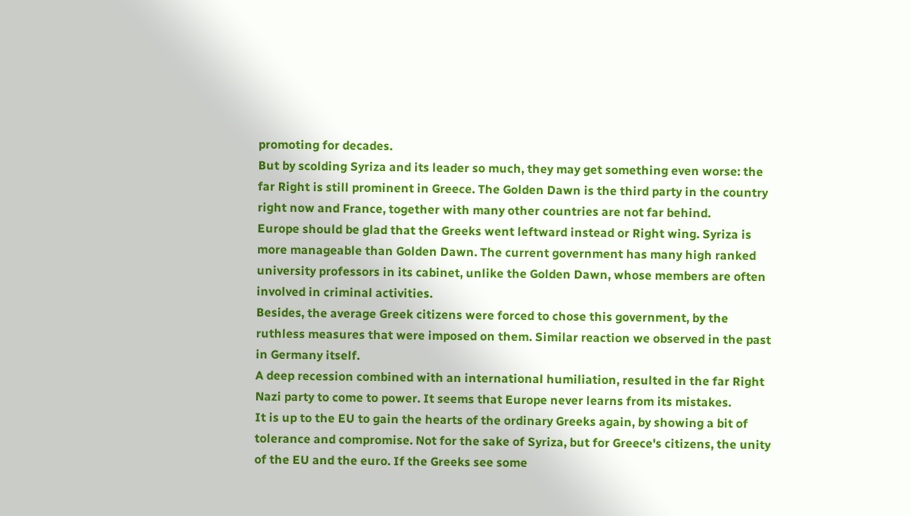promoting for decades.
But by scolding Syriza and its leader so much, they may get something even worse: the far Right is still prominent in Greece. The Golden Dawn is the third party in the country right now and France, together with many other countries are not far behind.
Europe should be glad that the Greeks went leftward instead or Right wing. Syriza is more manageable than Golden Dawn. The current government has many high ranked university professors in its cabinet, unlike the Golden Dawn, whose members are often involved in criminal activities.
Besides, the average Greek citizens were forced to chose this government, by the ruthless measures that were imposed on them. Similar reaction we observed in the past in Germany itself.
A deep recession combined with an international humiliation, resulted in the far Right Nazi party to come to power. It seems that Europe never learns from its mistakes.
It is up to the EU to gain the hearts of the ordinary Greeks again, by showing a bit of tolerance and compromise. Not for the sake of Syriza, but for Greece's citizens, the unity of the EU and the euro. If the Greeks see some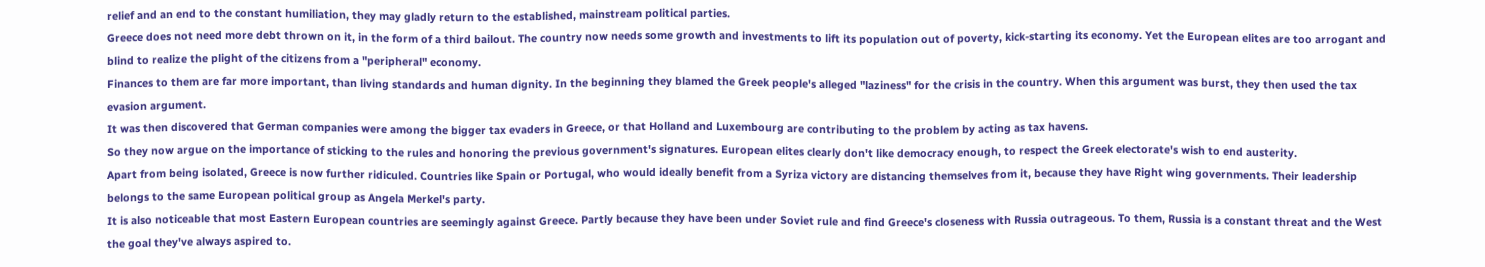relief and an end to the constant humiliation, they may gladly return to the established, mainstream political parties.
Greece does not need more debt thrown on it, in the form of a third bailout. The country now needs some growth and investments to lift its population out of poverty, kick-starting its economy. Yet the European elites are too arrogant and blind to realize the plight of the citizens from a "peripheral" economy.
Finances to them are far more important, than living standards and human dignity. In the beginning they blamed the Greek people's alleged "laziness" for the crisis in the country. When this argument was burst, they then used the tax evasion argument.
It was then discovered that German companies were among the bigger tax evaders in Greece, or that Holland and Luxembourg are contributing to the problem by acting as tax havens.
So they now argue on the importance of sticking to the rules and honoring the previous government's signatures. European elites clearly don't like democracy enough, to respect the Greek electorate's wish to end austerity.
Apart from being isolated, Greece is now further ridiculed. Countries like Spain or Portugal, who would ideally benefit from a Syriza victory are distancing themselves from it, because they have Right wing governments. Their leadership belongs to the same European political group as Angela Merkel's party.
It is also noticeable that most Eastern European countries are seemingly against Greece. Partly because they have been under Soviet rule and find Greece's closeness with Russia outrageous. To them, Russia is a constant threat and the West the goal they've always aspired to.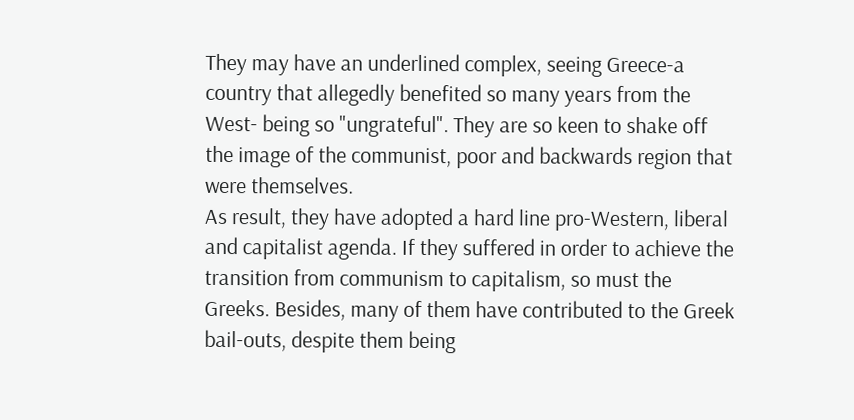They may have an underlined complex, seeing Greece-a country that allegedly benefited so many years from the West- being so "ungrateful". They are so keen to shake off the image of the communist, poor and backwards region that were themselves.
As result, they have adopted a hard line pro-Western, liberal and capitalist agenda. If they suffered in order to achieve the transition from communism to capitalism, so must the Greeks. Besides, many of them have contributed to the Greek bail-outs, despite them being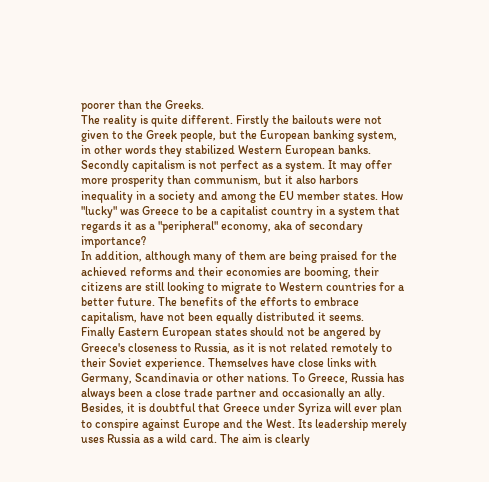poorer than the Greeks.
The reality is quite different. Firstly the bailouts were not given to the Greek people, but the European banking system, in other words they stabilized Western European banks.
Secondly capitalism is not perfect as a system. It may offer more prosperity than communism, but it also harbors inequality in a society and among the EU member states. How "lucky" was Greece to be a capitalist country in a system that regards it as a "peripheral" economy, aka of secondary importance?
In addition, although many of them are being praised for the achieved reforms and their economies are booming, their citizens are still looking to migrate to Western countries for a better future. The benefits of the efforts to embrace capitalism, have not been equally distributed it seems.
Finally Eastern European states should not be angered by Greece's closeness to Russia, as it is not related remotely to their Soviet experience. Themselves have close links with Germany, Scandinavia or other nations. To Greece, Russia has always been a close trade partner and occasionally an ally.
Besides, it is doubtful that Greece under Syriza will ever plan to conspire against Europe and the West. Its leadership merely uses Russia as a wild card. The aim is clearly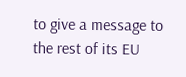to give a message to the rest of its EU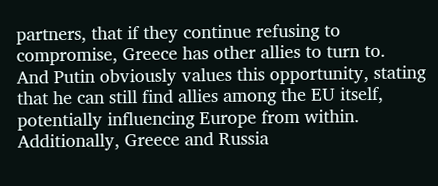partners, that if they continue refusing to compromise, Greece has other allies to turn to.
And Putin obviously values this opportunity, stating that he can still find allies among the EU itself, potentially influencing Europe from within. Additionally, Greece and Russia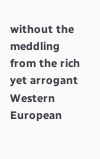without the meddling from the rich yet arrogant Western European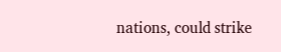nations, could strike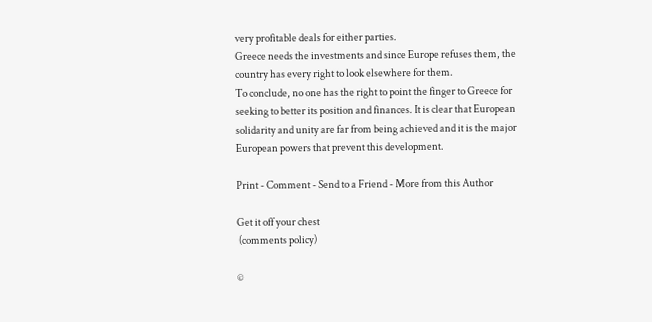very profitable deals for either parties.
Greece needs the investments and since Europe refuses them, the country has every right to look elsewhere for them.
To conclude, no one has the right to point the finger to Greece for seeking to better its position and finances. It is clear that European solidarity and unity are far from being achieved and it is the major European powers that prevent this development.

Print - Comment - Send to a Friend - More from this Author

Get it off your chest
 (comments policy)

©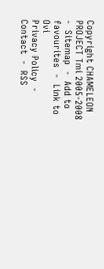Copyright CHAMELEON PROJECT Tmi 2005-2008  -  Sitemap  -  Add to favourites  -  Link to Ovi
Privacy Policy  -  Contact  -  RSS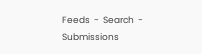Feeds  -  Search  -  Submissions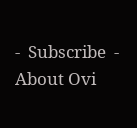-  Subscribe  -  About Ovi